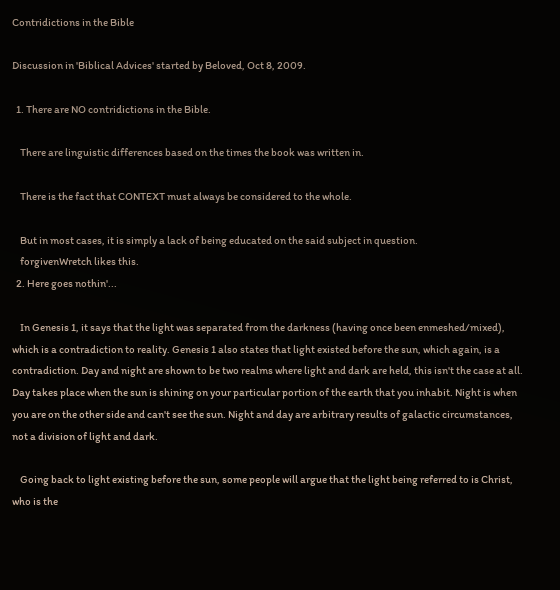Contridictions in the Bible

Discussion in 'Biblical Advices' started by Beloved, Oct 8, 2009.

  1. There are NO contridictions in the Bible.

    There are linguistic differences based on the times the book was written in.

    There is the fact that CONTEXT must always be considered to the whole.

    But in most cases, it is simply a lack of being educated on the said subject in question.
    forgivenWretch likes this.
  2. Here goes nothin'...

    In Genesis 1, it says that the light was separated from the darkness (having once been enmeshed/mixed), which is a contradiction to reality. Genesis 1 also states that light existed before the sun, which again, is a contradiction. Day and night are shown to be two realms where light and dark are held, this isn't the case at all. Day takes place when the sun is shining on your particular portion of the earth that you inhabit. Night is when you are on the other side and can't see the sun. Night and day are arbitrary results of galactic circumstances, not a division of light and dark.

    Going back to light existing before the sun, some people will argue that the light being referred to is Christ, who is the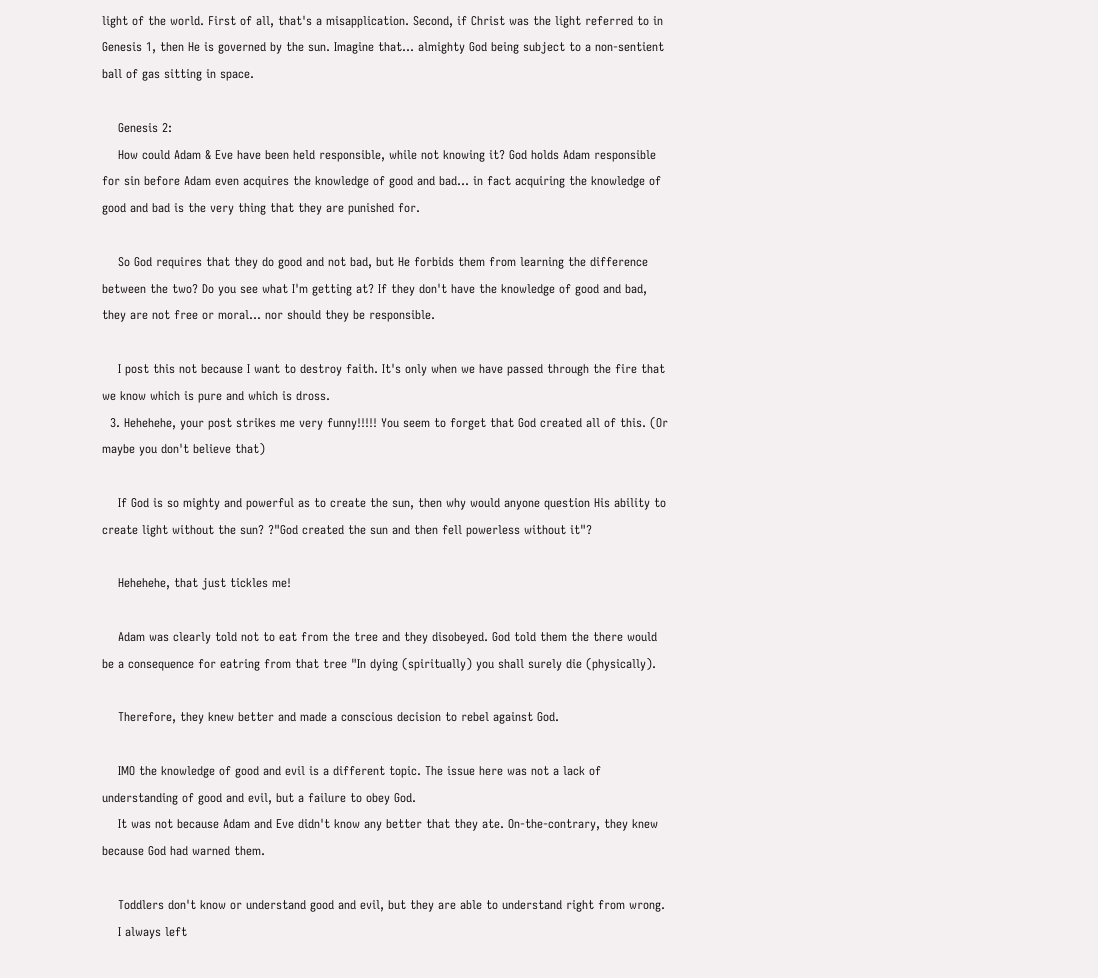light of the world. First of all, that's a misapplication. Second, if Christ was the light referred to in Genesis 1, then He is governed by the sun. Imagine that... almighty God being subject to a non-sentient ball of gas sitting in space.

    Genesis 2:
    How could Adam & Eve have been held responsible, while not knowing it? God holds Adam responsible for sin before Adam even acquires the knowledge of good and bad... in fact acquiring the knowledge of good and bad is the very thing that they are punished for.

    So God requires that they do good and not bad, but He forbids them from learning the difference between the two? Do you see what I'm getting at? If they don't have the knowledge of good and bad, they are not free or moral... nor should they be responsible.

    I post this not because I want to destroy faith. It's only when we have passed through the fire that we know which is pure and which is dross.
  3. Hehehehe, your post strikes me very funny!!!!! You seem to forget that God created all of this. (Or maybe you don't believe that)

    If God is so mighty and powerful as to create the sun, then why would anyone question His ability to create light without the sun? ?"God created the sun and then fell powerless without it"?

    Hehehehe, that just tickles me!

    Adam was clearly told not to eat from the tree and they disobeyed. God told them the there would be a consequence for eatring from that tree "In dying (spiritually) you shall surely die (physically).

    Therefore, they knew better and made a conscious decision to rebel against God.

    IMO the knowledge of good and evil is a different topic. The issue here was not a lack of understanding of good and evil, but a failure to obey God.
    It was not because Adam and Eve didn't know any better that they ate. On-the-contrary, they knew because God had warned them.

    Toddlers don't know or understand good and evil, but they are able to understand right from wrong.
    I always left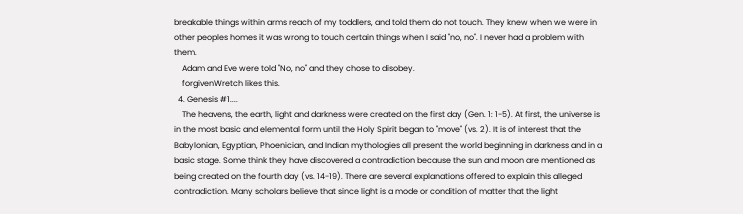breakable things within arms reach of my toddlers, and told them do not touch. They knew when we were in other peoples homes it was wrong to touch certain things when I said "no, no". I never had a problem with them.
    Adam and Eve were told "No, no" and they chose to disobey.
    forgivenWretch likes this.
  4. Genesis #1....
    The heavens, the earth, light and darkness were created on the first day (Gen. 1: 1-5). At first, the universe is in the most basic and elemental form until the Holy Spirit began to "move" (vs. 2). It is of interest that the Babylonian, Egyptian, Phoenician, and Indian mythologies all present the world beginning in darkness and in a basic stage. Some think they have discovered a contradiction because the sun and moon are mentioned as being created on the fourth day (vs. 14-19). There are several explanations offered to explain this alleged contradiction. Many scholars believe that since light is a mode or condition of matter that the light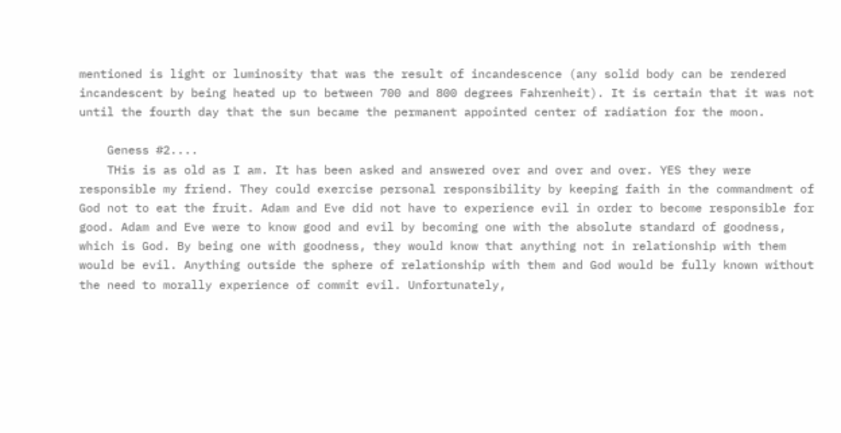mentioned is light or luminosity that was the result of incandescence (any solid body can be rendered incandescent by being heated up to between 700 and 800 degrees Fahrenheit). It is certain that it was not until the fourth day that the sun became the permanent appointed center of radiation for the moon.

    Geness #2....
    THis is as old as I am. It has been asked and answered over and over and over. YES they were responsible my friend. They could exercise personal responsibility by keeping faith in the commandment of God not to eat the fruit. Adam and Eve did not have to experience evil in order to become responsible for good. Adam and Eve were to know good and evil by becoming one with the absolute standard of goodness, which is God. By being one with goodness, they would know that anything not in relationship with them would be evil. Anything outside the sphere of relationship with them and God would be fully known without the need to morally experience of commit evil. Unfortunately,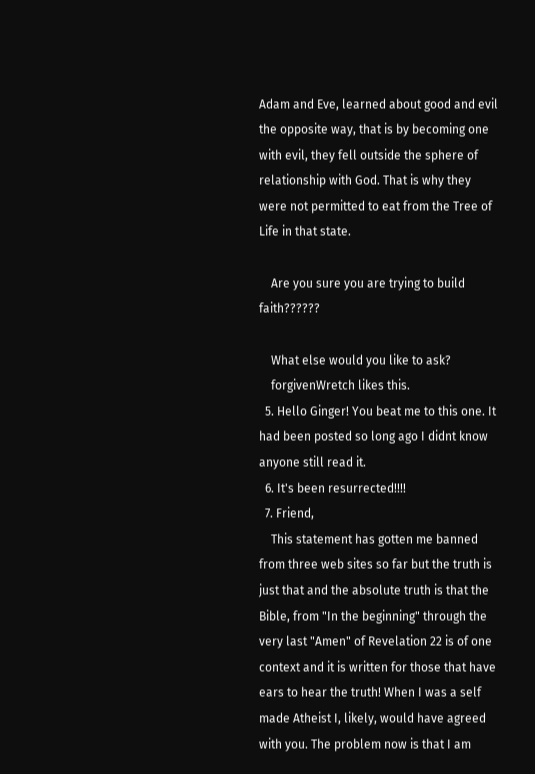Adam and Eve, learned about good and evil the opposite way, that is by becoming one with evil, they fell outside the sphere of relationship with God. That is why they were not permitted to eat from the Tree of Life in that state.

    Are you sure you are trying to build faith??????

    What else would you like to ask?
    forgivenWretch likes this.
  5. Hello Ginger! You beat me to this one. It had been posted so long ago I didnt know anyone still read it.
  6. It's been resurrected!!!!
  7. Friend,
    This statement has gotten me banned from three web sites so far but the truth is just that and the absolute truth is that the Bible, from "In the beginning" through the very last "Amen" of Revelation 22 is of one context and it is written for those that have ears to hear the truth! When I was a self made Atheist I, likely, would have agreed with you. The problem now is that I am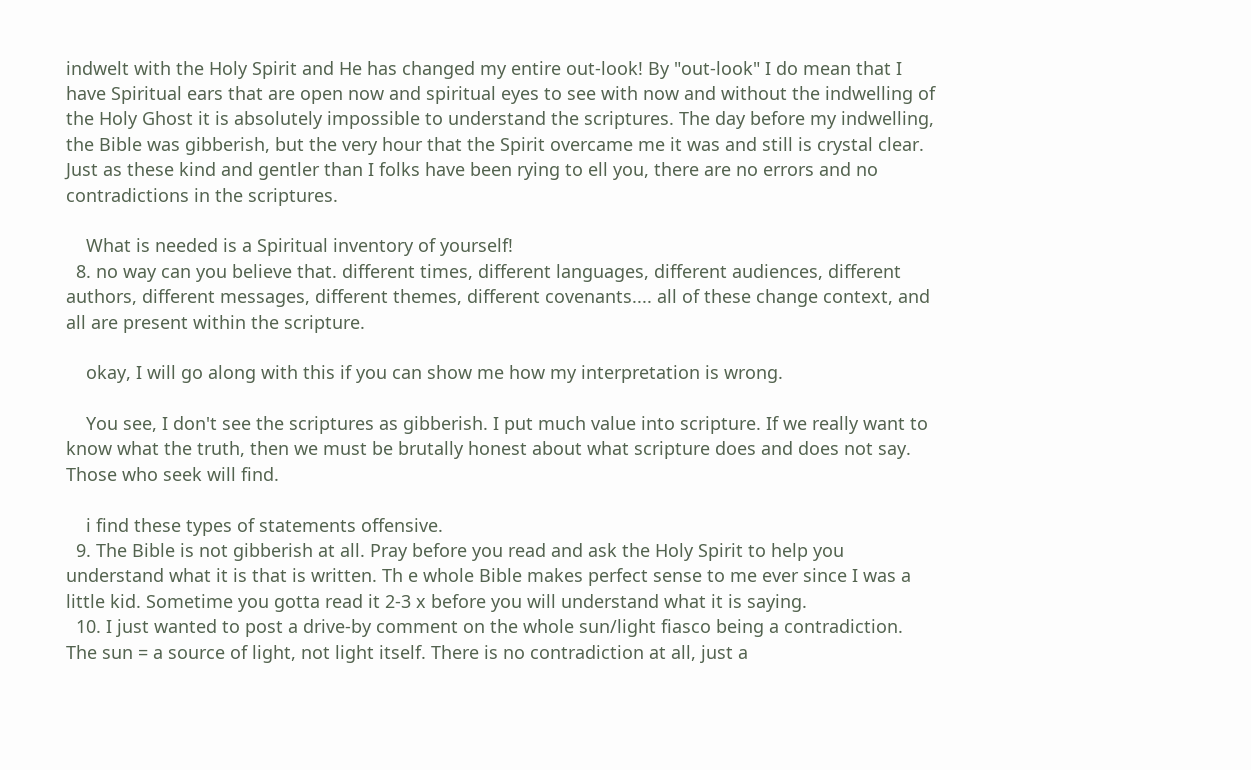indwelt with the Holy Spirit and He has changed my entire out-look! By "out-look" I do mean that I have Spiritual ears that are open now and spiritual eyes to see with now and without the indwelling of the Holy Ghost it is absolutely impossible to understand the scriptures. The day before my indwelling, the Bible was gibberish, but the very hour that the Spirit overcame me it was and still is crystal clear. Just as these kind and gentler than I folks have been rying to ell you, there are no errors and no contradictions in the scriptures.

    What is needed is a Spiritual inventory of yourself!
  8. no way can you believe that. different times, different languages, different audiences, different authors, different messages, different themes, different covenants.... all of these change context, and all are present within the scripture.

    okay, I will go along with this if you can show me how my interpretation is wrong.

    You see, I don't see the scriptures as gibberish. I put much value into scripture. If we really want to know what the truth, then we must be brutally honest about what scripture does and does not say. Those who seek will find.

    i find these types of statements offensive.
  9. The Bible is not gibberish at all. Pray before you read and ask the Holy Spirit to help you understand what it is that is written. Th e whole Bible makes perfect sense to me ever since I was a little kid. Sometime you gotta read it 2-3 x before you will understand what it is saying.
  10. I just wanted to post a drive-by comment on the whole sun/light fiasco being a contradiction. The sun = a source of light, not light itself. There is no contradiction at all, just a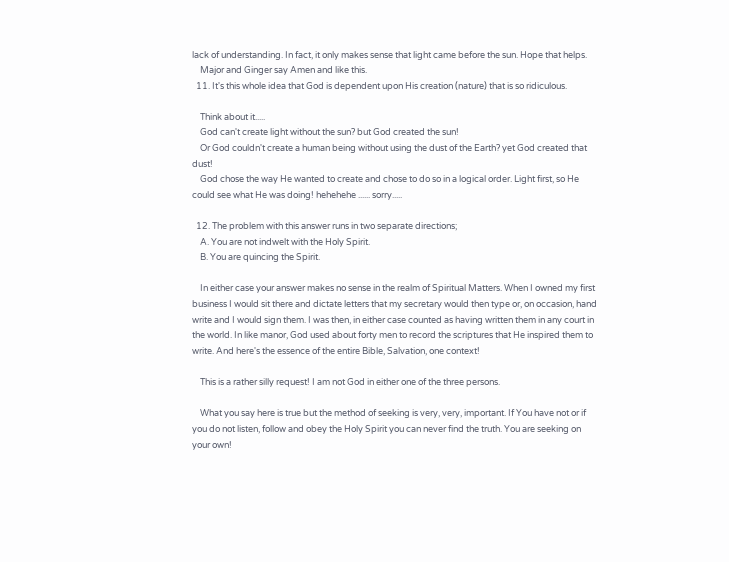lack of understanding. In fact, it only makes sense that light came before the sun. Hope that helps.
    Major and Ginger say Amen and like this.
  11. It's this whole idea that God is dependent upon His creation (nature) that is so ridiculous.

    Think about it.....
    God can't create light without the sun? but God created the sun!
    Or God couldn't create a human being without using the dust of the Earth? yet God created that dust!
    God chose the way He wanted to create and chose to do so in a logical order. Light first, so He could see what He was doing! hehehehe ...... sorry.....

  12. The problem with this answer runs in two separate directions;
    A. You are not indwelt with the Holy Spirit.
    B. You are quincing the Spirit.

    In either case your answer makes no sense in the realm of Spiritual Matters. When I owned my first business I would sit there and dictate letters that my secretary would then type or, on occasion, hand write and I would sign them. I was then, in either case counted as having written them in any court in the world. In like manor, God used about forty men to record the scriptures that He inspired them to write. And here's the essence of the entire Bible, Salvation, one context!

    This is a rather silly request! I am not God in either one of the three persons.

    What you say here is true but the method of seeking is very, very, important. If You have not or if you do not listen, follow and obey the Holy Spirit you can never find the truth. You are seeking on your own!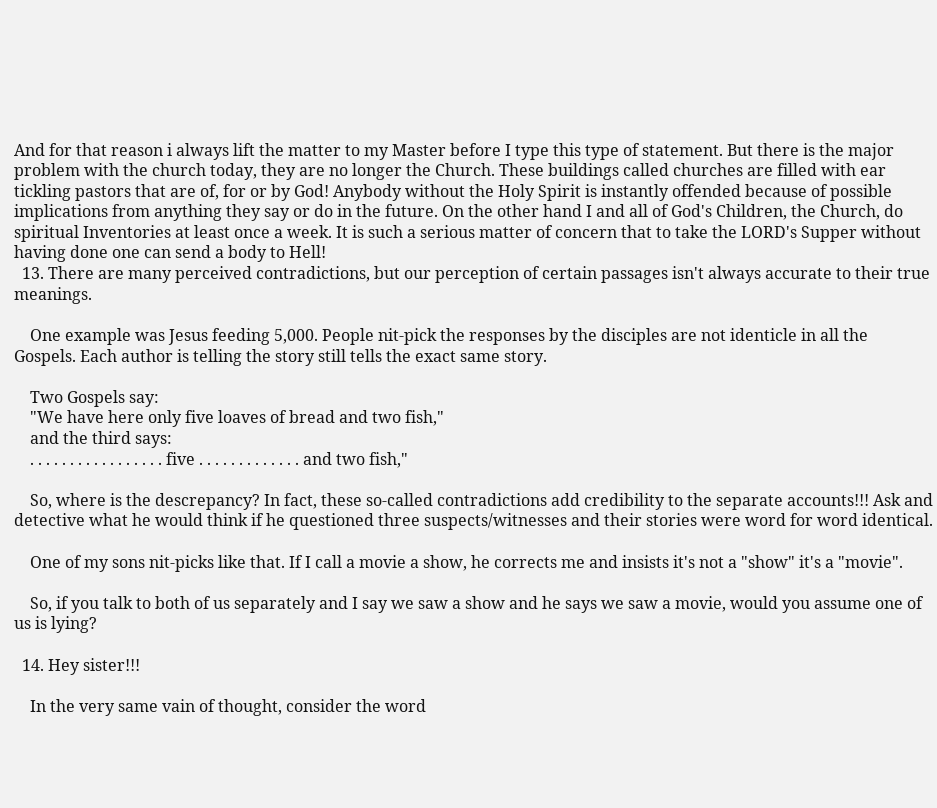And for that reason i always lift the matter to my Master before I type this type of statement. But there is the major problem with the church today, they are no longer the Church. These buildings called churches are filled with ear tickling pastors that are of, for or by God! Anybody without the Holy Spirit is instantly offended because of possible implications from anything they say or do in the future. On the other hand I and all of God's Children, the Church, do spiritual Inventories at least once a week. It is such a serious matter of concern that to take the LORD's Supper without having done one can send a body to Hell!
  13. There are many perceived contradictions, but our perception of certain passages isn't always accurate to their true meanings.

    One example was Jesus feeding 5,000. People nit-pick the responses by the disciples are not identicle in all the Gospels. Each author is telling the story still tells the exact same story.

    Two Gospels say:
    "We have here only five loaves of bread and two fish,"
    and the third says:
    . . . . . . . . . . . . . . . . . five . . . . . . . . . . . . . and two fish,"

    So, where is the descrepancy? In fact, these so-called contradictions add credibility to the separate accounts!!! Ask and detective what he would think if he questioned three suspects/witnesses and their stories were word for word identical.

    One of my sons nit-picks like that. If I call a movie a show, he corrects me and insists it's not a "show" it's a "movie".

    So, if you talk to both of us separately and I say we saw a show and he says we saw a movie, would you assume one of us is lying?

  14. Hey sister!!!

    In the very same vain of thought, consider the word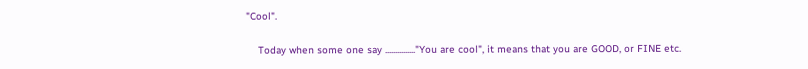"Cool".

    Today when some one say ..............."You are cool", it means that you are GOOD, or FINE etc.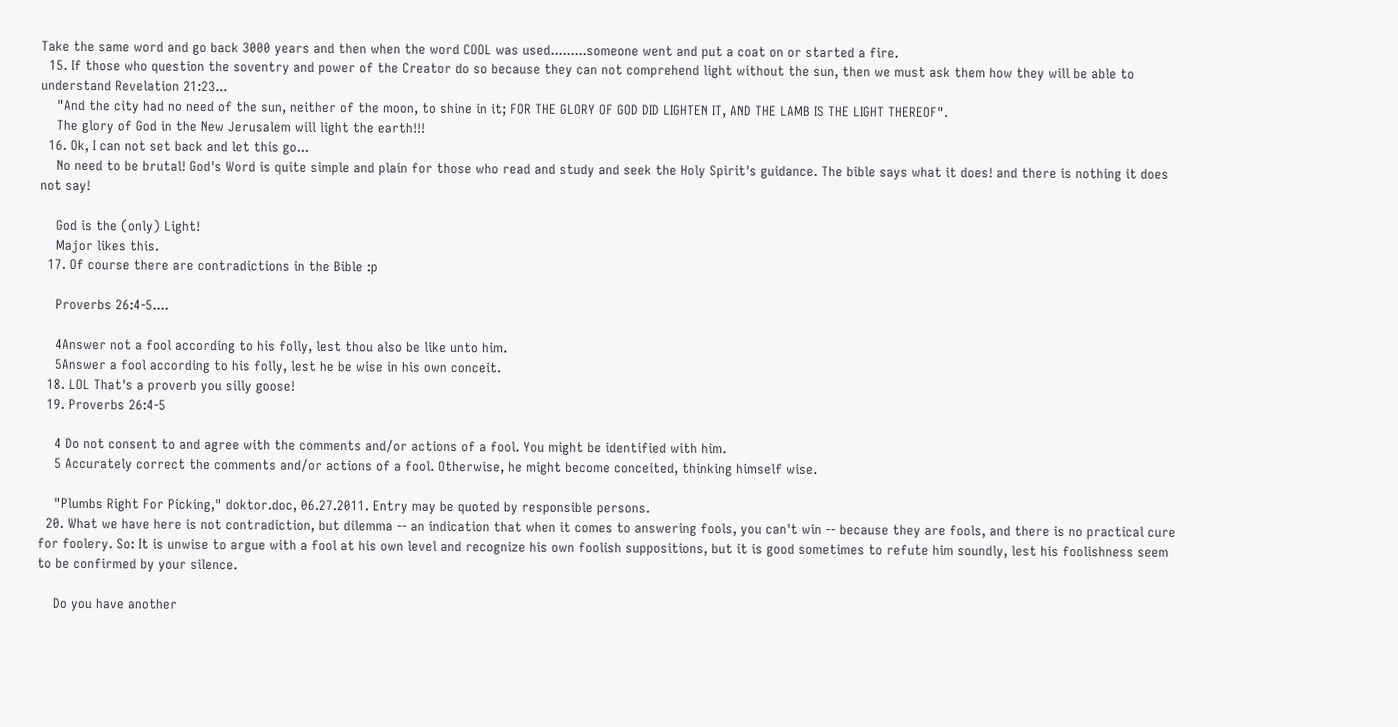Take the same word and go back 3000 years and then when the word COOL was used.........someone went and put a coat on or started a fire.
  15. If those who question the soventry and power of the Creator do so because they can not comprehend light without the sun, then we must ask them how they will be able to understand Revelation 21:23...
    "And the city had no need of the sun, neither of the moon, to shine in it; FOR THE GLORY OF GOD DID LIGHTEN IT, AND THE LAMB IS THE LIGHT THEREOF".
    The glory of God in the New Jerusalem will light the earth!!!
  16. Ok, I can not set back and let this go...
    No need to be brutal! God's Word is quite simple and plain for those who read and study and seek the Holy Spirit's guidance. The bible says what it does! and there is nothing it does not say!

    God is the (only) Light!
    Major likes this.
  17. Of course there are contradictions in the Bible :p

    Proverbs 26:4-5....

    4Answer not a fool according to his folly, lest thou also be like unto him.
    5Answer a fool according to his folly, lest he be wise in his own conceit.
  18. LOL That's a proverb you silly goose!
  19. Proverbs 26:4-5

    4 Do not consent to and agree with the comments and/or actions of a fool. You might be identified with him.
    5 Accurately correct the comments and/or actions of a fool. Otherwise, he might become conceited, thinking himself wise.

    "Plumbs Right For Picking," doktor.doc, 06.27.2011. Entry may be quoted by responsible persons.
  20. What we have here is not contradiction, but dilemma -- an indication that when it comes to answering fools, you can't win -- because they are fools, and there is no practical cure for foolery. So: It is unwise to argue with a fool at his own level and recognize his own foolish suppositions, but it is good sometimes to refute him soundly, lest his foolishness seem to be confirmed by your silence.

    Do you have another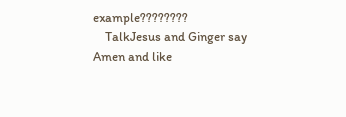example????????
    TalkJesus and Ginger say Amen and like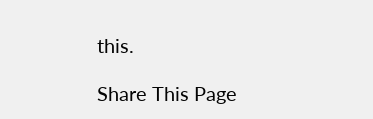this.

Share This Page